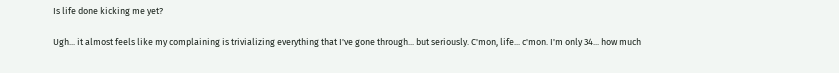Is life done kicking me yet?

Ugh... it almost feels like my complaining is trivializing everything that I've gone through... but seriously. C'mon, life... c'mon. I'm only 34... how much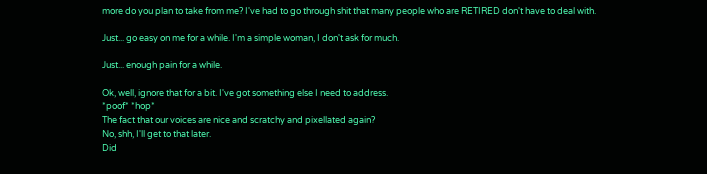more do you plan to take from me? I've had to go through shit that many people who are RETIRED don't have to deal with.

Just... go easy on me for a while. I'm a simple woman, I don't ask for much.

Just... enough pain for a while.

Ok, well, ignore that for a bit. I've got something else I need to address.
*poof* *hop*
The fact that our voices are nice and scratchy and pixellated again?
No, shh, I'll get to that later.
Did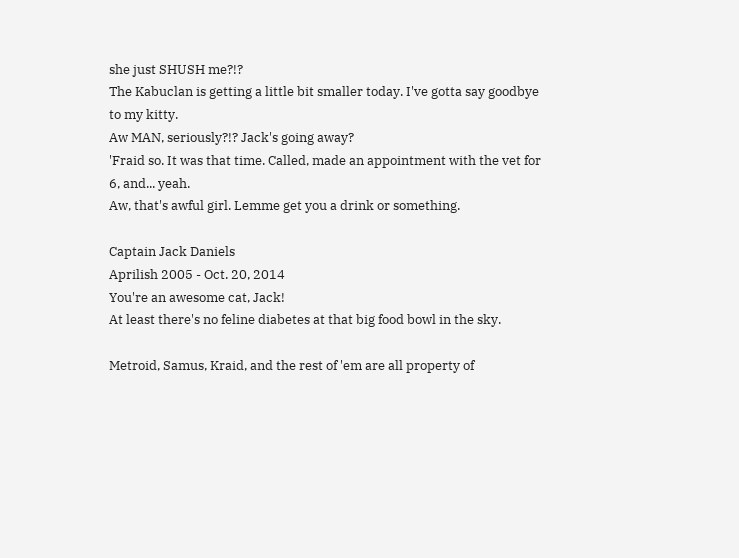she just SHUSH me?!?
The Kabuclan is getting a little bit smaller today. I've gotta say goodbye to my kitty.
Aw MAN, seriously?!? Jack's going away?
'Fraid so. It was that time. Called, made an appointment with the vet for 6, and... yeah.
Aw, that's awful girl. Lemme get you a drink or something.

Captain Jack Daniels
Aprilish 2005 - Oct. 20, 2014
You're an awesome cat, Jack!
At least there's no feline diabetes at that big food bowl in the sky.

Metroid, Samus, Kraid, and the rest of 'em are all property of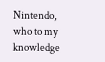Nintendo, who to my knowledge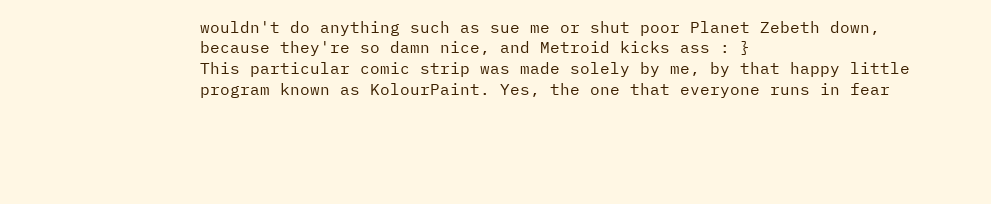wouldn't do anything such as sue me or shut poor Planet Zebeth down, because they're so damn nice, and Metroid kicks ass : }
This particular comic strip was made solely by me, by that happy little program known as KolourPaint. Yes, the one that everyone runs in fear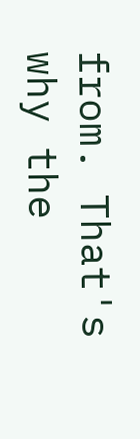from. That's why the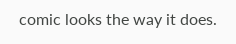comic looks the way it does.